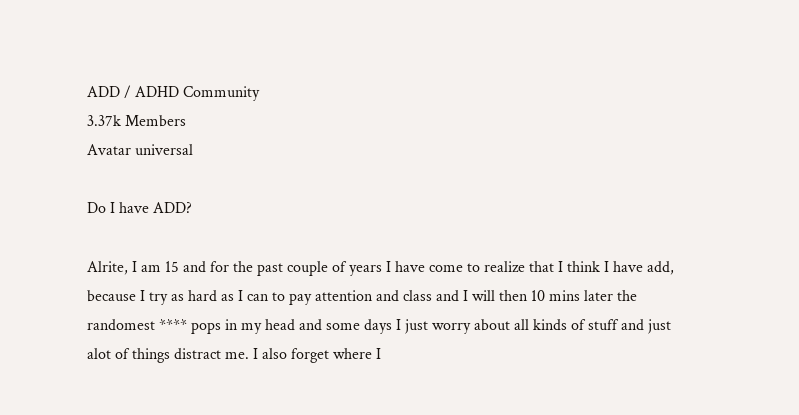ADD / ADHD Community
3.37k Members
Avatar universal

Do I have ADD?

Alrite, I am 15 and for the past couple of years I have come to realize that I think I have add, because I try as hard as I can to pay attention and class and I will then 10 mins later the randomest **** pops in my head and some days I just worry about all kinds of stuff and just alot of things distract me. I also forget where I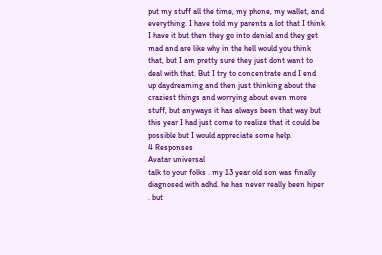put my stuff all the time, my phone, my wallet, and everything. I have told my parents a lot that I think I have it but then they go into denial and they get mad and are like why in the hell would you think that, but I am pretty sure they just dont want to deal with that. But I try to concentrate and I end up daydreaming and then just thinking about the craziest things and worrying about even more stuff, but anyways it has always been that way but this year I had just come to realize that it could be possible but I would appreciate some help.
4 Responses
Avatar universal
talk to your folks . my 13 year old son was finally diagnosed with adhd. he has never really been hiper . but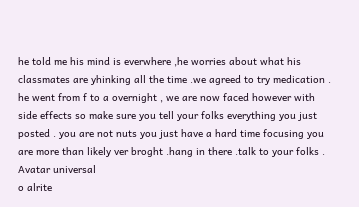he told me his mind is everwhere ,he worries about what his classmates are yhinking all the time .we agreed to try medication . he went from f to a overnight , we are now faced however with side effects so make sure you tell your folks everything you just posted . you are not nuts you just have a hard time focusing you are more than likely ver broght .hang in there .talk to your folks .
Avatar universal
o alrite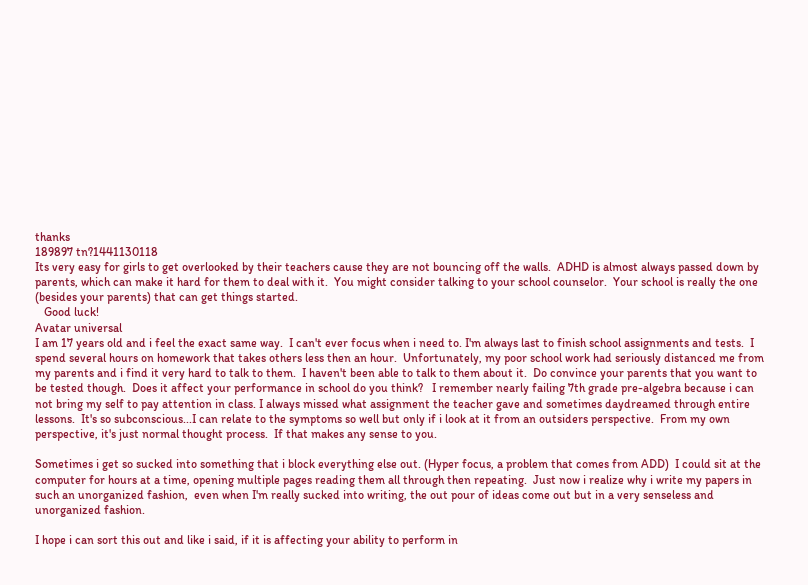thanks
189897 tn?1441130118
Its very easy for girls to get overlooked by their teachers cause they are not bouncing off the walls.  ADHD is almost always passed down by parents, which can make it hard for them to deal with it.  You might consider talking to your school counselor.  Your school is really the one (besides your parents) that can get things started.
   Good luck!
Avatar universal
I am 17 years old and i feel the exact same way.  I can't ever focus when i need to. I'm always last to finish school assignments and tests.  I spend several hours on homework that takes others less then an hour.  Unfortunately, my poor school work had seriously distanced me from my parents and i find it very hard to talk to them.  I haven't been able to talk to them about it.  Do convince your parents that you want to be tested though.  Does it affect your performance in school do you think?   I remember nearly failing 7th grade pre-algebra because i can not bring my self to pay attention in class. I always missed what assignment the teacher gave and sometimes daydreamed through entire lessons.  It's so subconscious...I can relate to the symptoms so well but only if i look at it from an outsiders perspective.  From my own perspective, it's just normal thought process.  If that makes any sense to you.

Sometimes i get so sucked into something that i block everything else out. (Hyper focus, a problem that comes from ADD)  I could sit at the computer for hours at a time, opening multiple pages reading them all through then repeating.  Just now i realize why i write my papers in such an unorganized fashion,  even when I'm really sucked into writing, the out pour of ideas come out but in a very senseless and unorganized fashion.

I hope i can sort this out and like i said, if it is affecting your ability to perform in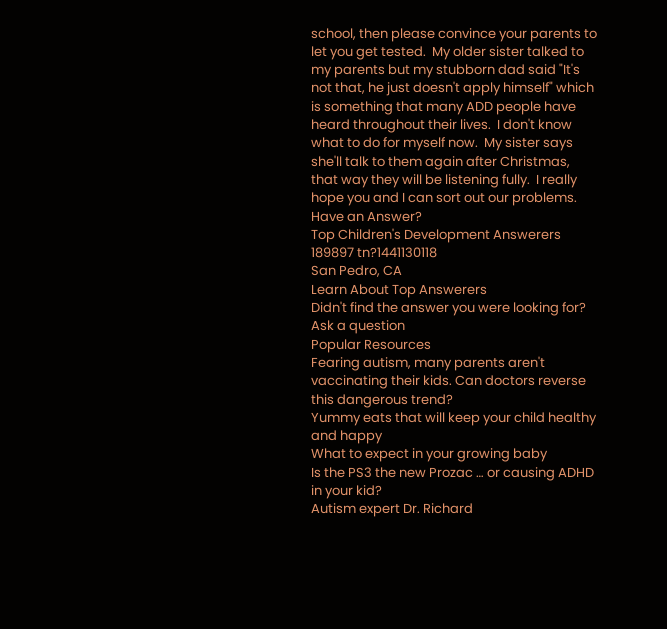school, then please convince your parents to let you get tested.  My older sister talked to my parents but my stubborn dad said "It's not that, he just doesn't apply himself" which is something that many ADD people have heard throughout their lives.  I don't know what to do for myself now.  My sister says she'll talk to them again after Christmas, that way they will be listening fully.  I really hope you and I can sort out our problems.
Have an Answer?
Top Children's Development Answerers
189897 tn?1441130118
San Pedro, CA
Learn About Top Answerers
Didn't find the answer you were looking for?
Ask a question
Popular Resources
Fearing autism, many parents aren't vaccinating their kids. Can doctors reverse this dangerous trend?
Yummy eats that will keep your child healthy and happy
What to expect in your growing baby
Is the PS3 the new Prozac … or causing ADHD in your kid?
Autism expert Dr. Richard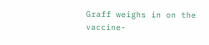Graff weighs in on the vaccine-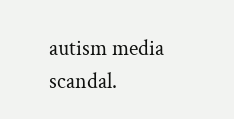autism media scandal.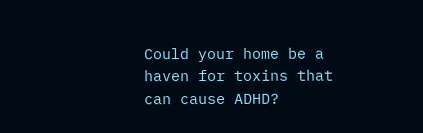Could your home be a haven for toxins that can cause ADHD?